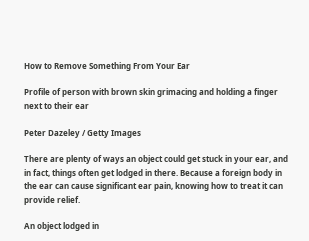How to Remove Something From Your Ear

Profile of person with brown skin grimacing and holding a finger next to their ear

Peter Dazeley / Getty Images

There are plenty of ways an object could get stuck in your ear, and in fact, things often get lodged in there. Because a foreign body in the ear can cause significant ear pain, knowing how to treat it can provide relief.

An object lodged in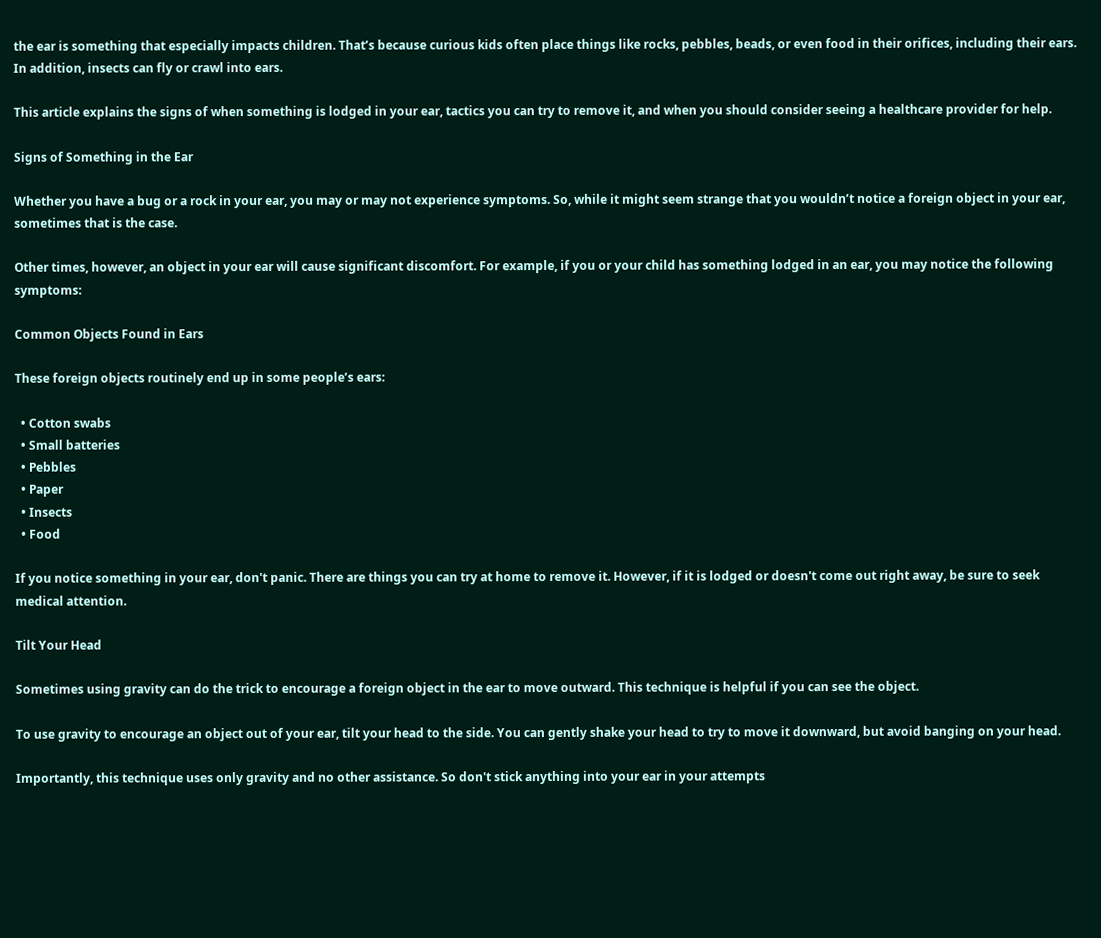the ear is something that especially impacts children. That’s because curious kids often place things like rocks, pebbles, beads, or even food in their orifices, including their ears. In addition, insects can fly or crawl into ears.

This article explains the signs of when something is lodged in your ear, tactics you can try to remove it, and when you should consider seeing a healthcare provider for help.

Signs of Something in the Ear

Whether you have a bug or a rock in your ear, you may or may not experience symptoms. So, while it might seem strange that you wouldn’t notice a foreign object in your ear, sometimes that is the case.

Other times, however, an object in your ear will cause significant discomfort. For example, if you or your child has something lodged in an ear, you may notice the following symptoms:

Common Objects Found in Ears

These foreign objects routinely end up in some people’s ears:

  • Cotton swabs
  • Small batteries
  • Pebbles
  • Paper
  • Insects
  • Food

If you notice something in your ear, don't panic. There are things you can try at home to remove it. However, if it is lodged or doesn't come out right away, be sure to seek medical attention.

Tilt Your Head

Sometimes using gravity can do the trick to encourage a foreign object in the ear to move outward. This technique is helpful if you can see the object.

To use gravity to encourage an object out of your ear, tilt your head to the side. You can gently shake your head to try to move it downward, but avoid banging on your head.

Importantly, this technique uses only gravity and no other assistance. So don't stick anything into your ear in your attempts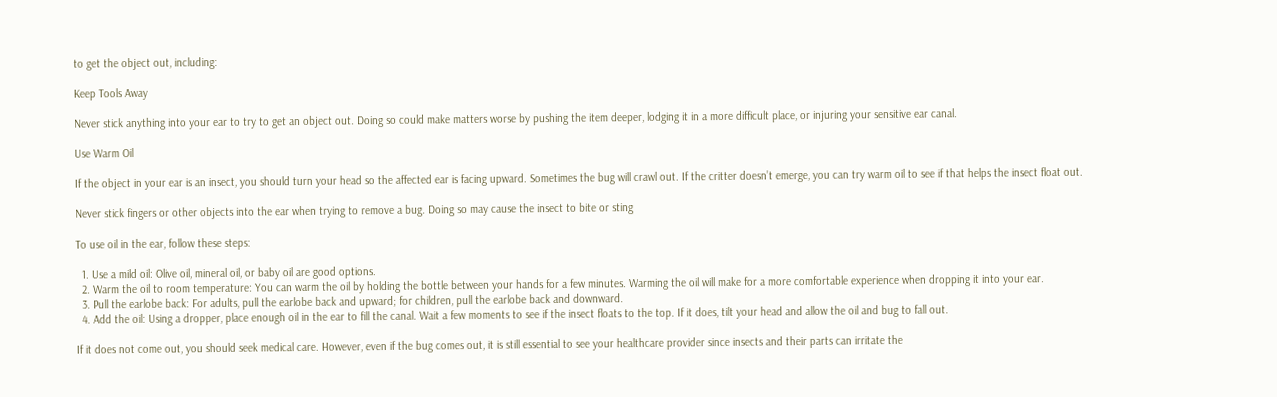to get the object out, including:

Keep Tools Away

Never stick anything into your ear to try to get an object out. Doing so could make matters worse by pushing the item deeper, lodging it in a more difficult place, or injuring your sensitive ear canal.

Use Warm Oil

If the object in your ear is an insect, you should turn your head so the affected ear is facing upward. Sometimes the bug will crawl out. If the critter doesn’t emerge, you can try warm oil to see if that helps the insect float out.

Never stick fingers or other objects into the ear when trying to remove a bug. Doing so may cause the insect to bite or sting

To use oil in the ear, follow these steps:

  1. Use a mild oil: Olive oil, mineral oil, or baby oil are good options.
  2. Warm the oil to room temperature: You can warm the oil by holding the bottle between your hands for a few minutes. Warming the oil will make for a more comfortable experience when dropping it into your ear.
  3. Pull the earlobe back: For adults, pull the earlobe back and upward; for children, pull the earlobe back and downward.
  4. Add the oil: Using a dropper, place enough oil in the ear to fill the canal. Wait a few moments to see if the insect floats to the top. If it does, tilt your head and allow the oil and bug to fall out.

If it does not come out, you should seek medical care. However, even if the bug comes out, it is still essential to see your healthcare provider since insects and their parts can irritate the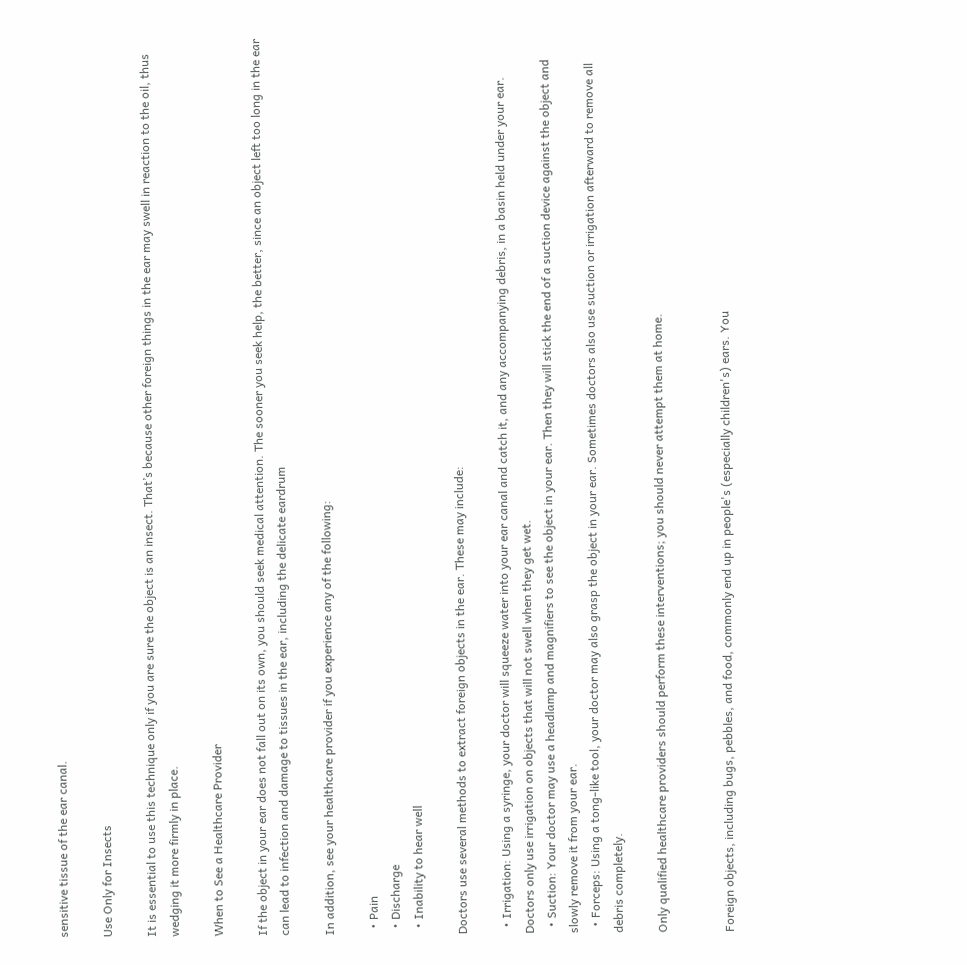sensitive tissue of the ear canal.

Use Only for Insects

It is essential to use this technique only if you are sure the object is an insect. That’s because other foreign things in the ear may swell in reaction to the oil, thus wedging it more firmly in place.

When to See a Healthcare Provider

If the object in your ear does not fall out on its own, you should seek medical attention. The sooner you seek help, the better, since an object left too long in the ear can lead to infection and damage to tissues in the ear, including the delicate eardrum

In addition, see your healthcare provider if you experience any of the following:

  • Pain
  • Discharge
  • Inability to hear well

Doctors use several methods to extract foreign objects in the ear. These may include:

  • Irrigation: Using a syringe, your doctor will squeeze water into your ear canal and catch it, and any accompanying debris, in a basin held under your ear. Doctors only use irrigation on objects that will not swell when they get wet.
  • Suction: Your doctor may use a headlamp and magnifiers to see the object in your ear. Then they will stick the end of a suction device against the object and slowly remove it from your ear.
  • Forceps: Using a tong-like tool, your doctor may also grasp the object in your ear. Sometimes doctors also use suction or irrigation afterward to remove all debris completely.

Only qualified healthcare providers should perform these interventions; you should never attempt them at home.


Foreign objects, including bugs, pebbles, and food, commonly end up in people's (especially children's) ears. You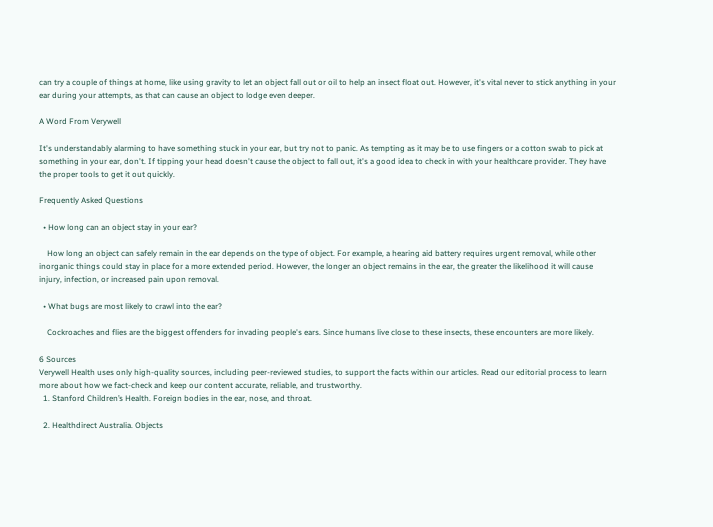can try a couple of things at home, like using gravity to let an object fall out or oil to help an insect float out. However, it's vital never to stick anything in your ear during your attempts, as that can cause an object to lodge even deeper.

A Word From Verywell

It's understandably alarming to have something stuck in your ear, but try not to panic. As tempting as it may be to use fingers or a cotton swab to pick at something in your ear, don't. If tipping your head doesn't cause the object to fall out, it's a good idea to check in with your healthcare provider. They have the proper tools to get it out quickly.

Frequently Asked Questions

  • How long can an object stay in your ear?

    How long an object can safely remain in the ear depends on the type of object. For example, a hearing aid battery requires urgent removal, while other inorganic things could stay in place for a more extended period. However, the longer an object remains in the ear, the greater the likelihood it will cause injury, infection, or increased pain upon removal.

  • What bugs are most likely to crawl into the ear?

    Cockroaches and flies are the biggest offenders for invading people's ears. Since humans live close to these insects, these encounters are more likely.

6 Sources
Verywell Health uses only high-quality sources, including peer-reviewed studies, to support the facts within our articles. Read our editorial process to learn more about how we fact-check and keep our content accurate, reliable, and trustworthy.
  1. Stanford Children’s Health. Foreign bodies in the ear, nose, and throat.

  2. Healthdirect Australia. Objects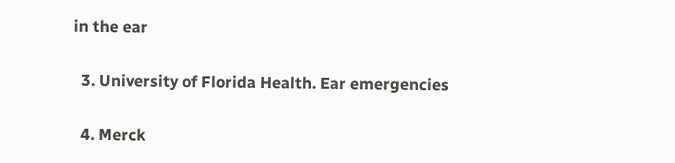in the ear

  3. University of Florida Health. Ear emergencies

  4. Merck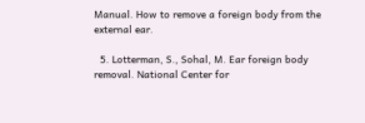Manual. How to remove a foreign body from the external ear.

  5. Lotterman, S., Sohal, M. Ear foreign body removal. National Center for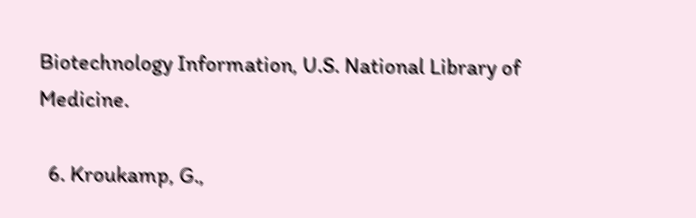Biotechnology Information, U.S. National Library of Medicine.

  6. Kroukamp, G.,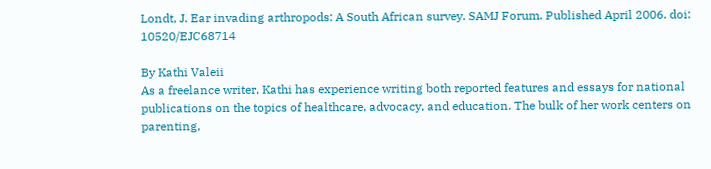Londt, J. Ear invading arthropods: A South African survey. SAMJ Forum. Published April 2006. doi: 10520/EJC68714

By Kathi Valeii
As a freelance writer, Kathi has experience writing both reported features and essays for national publications on the topics of healthcare, advocacy, and education. The bulk of her work centers on parenting,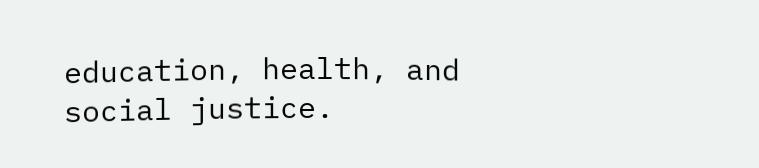education, health, and social justice.